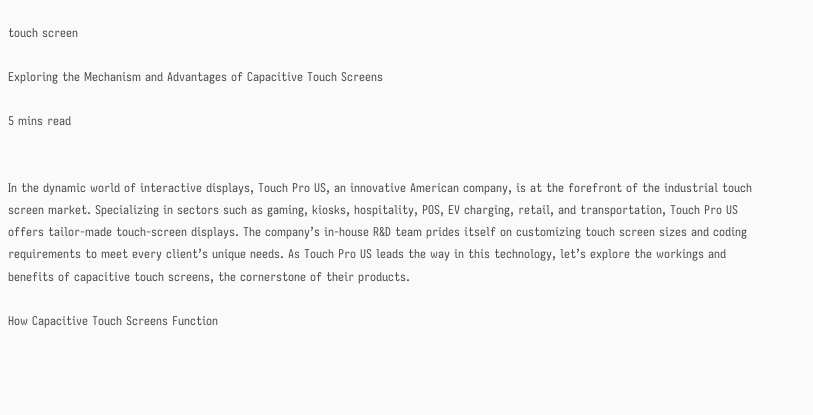touch screen

Exploring the Mechanism and Advantages of Capacitive Touch Screens

5 mins read


In the dynamic world of interactive displays, Touch Pro US, an innovative American company, is at the forefront of the industrial touch screen market. Specializing in sectors such as gaming, kiosks, hospitality, POS, EV charging, retail, and transportation, Touch Pro US offers tailor-made touch-screen displays. The company’s in-house R&D team prides itself on customizing touch screen sizes and coding requirements to meet every client’s unique needs. As Touch Pro US leads the way in this technology, let’s explore the workings and benefits of capacitive touch screens, the cornerstone of their products.

How Capacitive Touch Screens Function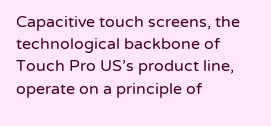Capacitive touch screens, the technological backbone of Touch Pro US’s product line, operate on a principle of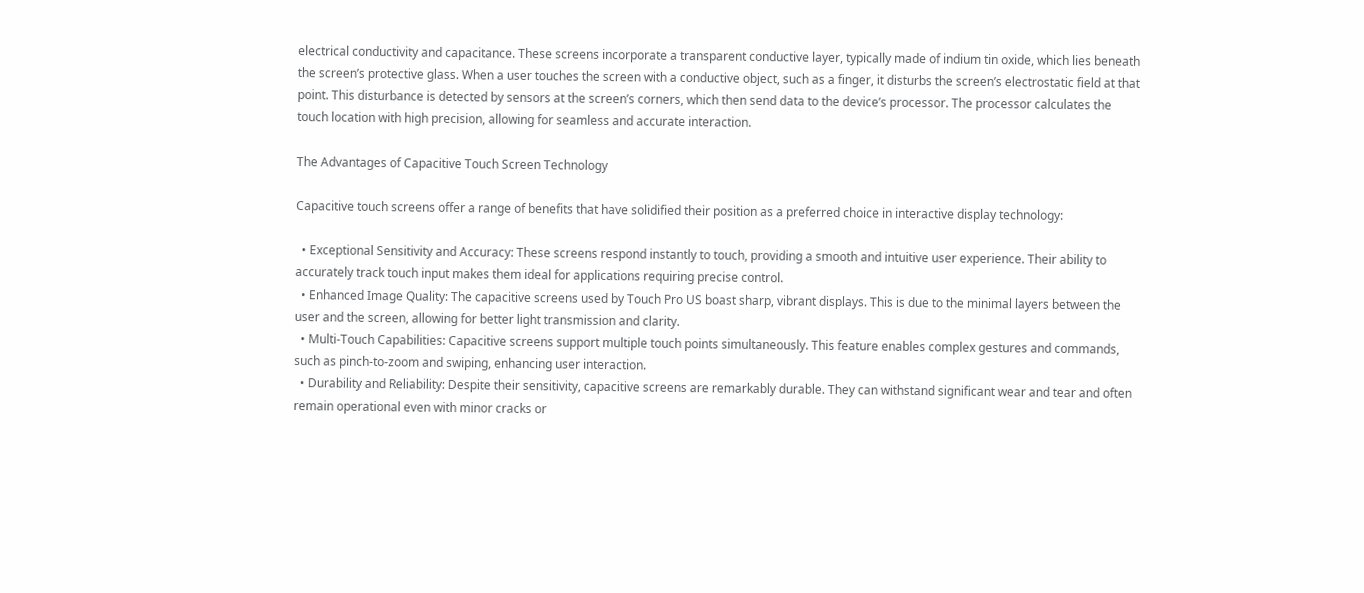electrical conductivity and capacitance. These screens incorporate a transparent conductive layer, typically made of indium tin oxide, which lies beneath the screen’s protective glass. When a user touches the screen with a conductive object, such as a finger, it disturbs the screen’s electrostatic field at that point. This disturbance is detected by sensors at the screen’s corners, which then send data to the device’s processor. The processor calculates the touch location with high precision, allowing for seamless and accurate interaction.

The Advantages of Capacitive Touch Screen Technology

Capacitive touch screens offer a range of benefits that have solidified their position as a preferred choice in interactive display technology:

  • Exceptional Sensitivity and Accuracy: These screens respond instantly to touch, providing a smooth and intuitive user experience. Their ability to accurately track touch input makes them ideal for applications requiring precise control.
  • Enhanced Image Quality: The capacitive screens used by Touch Pro US boast sharp, vibrant displays. This is due to the minimal layers between the user and the screen, allowing for better light transmission and clarity.
  • Multi-Touch Capabilities: Capacitive screens support multiple touch points simultaneously. This feature enables complex gestures and commands, such as pinch-to-zoom and swiping, enhancing user interaction.
  • Durability and Reliability: Despite their sensitivity, capacitive screens are remarkably durable. They can withstand significant wear and tear and often remain operational even with minor cracks or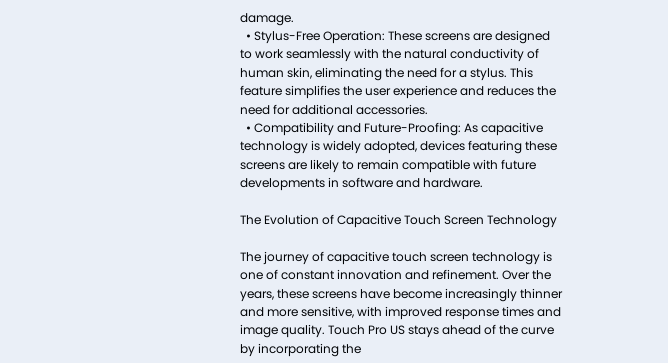damage.
  • Stylus-Free Operation: These screens are designed to work seamlessly with the natural conductivity of human skin, eliminating the need for a stylus. This feature simplifies the user experience and reduces the need for additional accessories.
  • Compatibility and Future-Proofing: As capacitive technology is widely adopted, devices featuring these screens are likely to remain compatible with future developments in software and hardware.

The Evolution of Capacitive Touch Screen Technology

The journey of capacitive touch screen technology is one of constant innovation and refinement. Over the years, these screens have become increasingly thinner and more sensitive, with improved response times and image quality. Touch Pro US stays ahead of the curve by incorporating the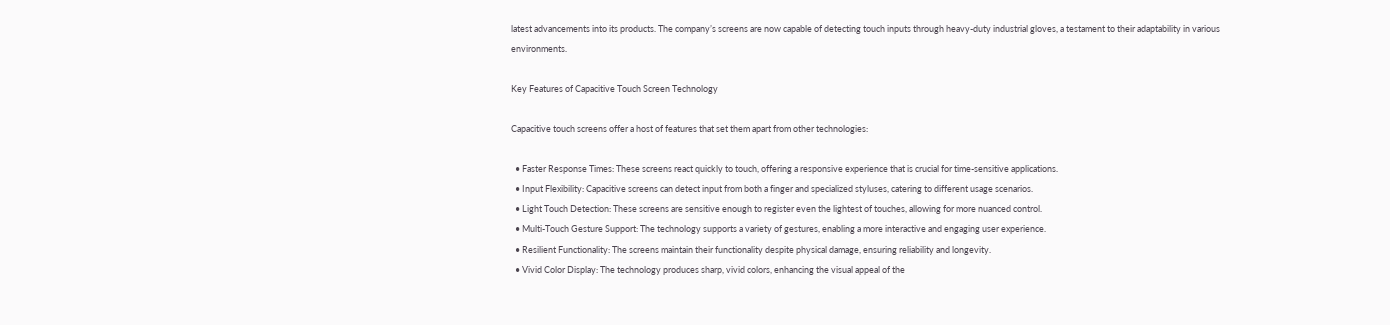latest advancements into its products. The company’s screens are now capable of detecting touch inputs through heavy-duty industrial gloves, a testament to their adaptability in various environments.

Key Features of Capacitive Touch Screen Technology

Capacitive touch screens offer a host of features that set them apart from other technologies:

  • Faster Response Times: These screens react quickly to touch, offering a responsive experience that is crucial for time-sensitive applications.
  • Input Flexibility: Capacitive screens can detect input from both a finger and specialized styluses, catering to different usage scenarios.
  • Light Touch Detection: These screens are sensitive enough to register even the lightest of touches, allowing for more nuanced control.
  • Multi-Touch Gesture Support: The technology supports a variety of gestures, enabling a more interactive and engaging user experience.
  • Resilient Functionality: The screens maintain their functionality despite physical damage, ensuring reliability and longevity.
  • Vivid Color Display: The technology produces sharp, vivid colors, enhancing the visual appeal of the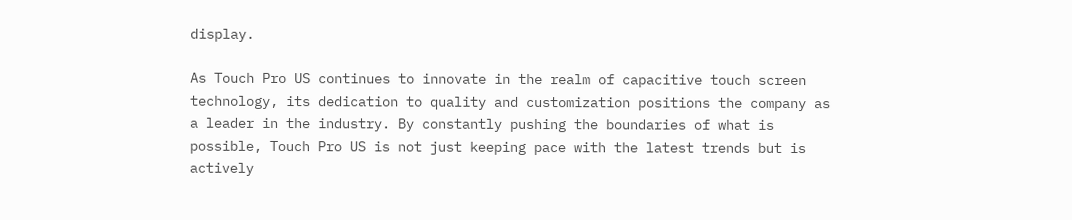display.

As Touch Pro US continues to innovate in the realm of capacitive touch screen technology, its dedication to quality and customization positions the company as a leader in the industry. By constantly pushing the boundaries of what is possible, Touch Pro US is not just keeping pace with the latest trends but is actively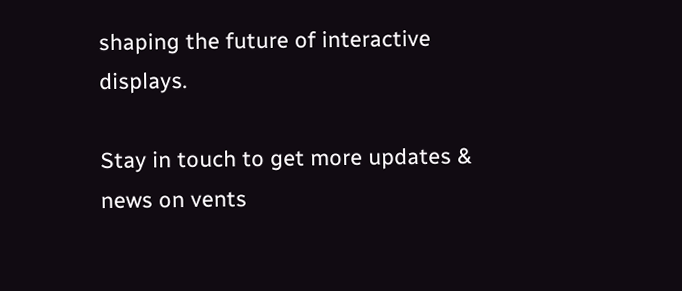shaping the future of interactive displays.

Stay in touch to get more updates & news on vents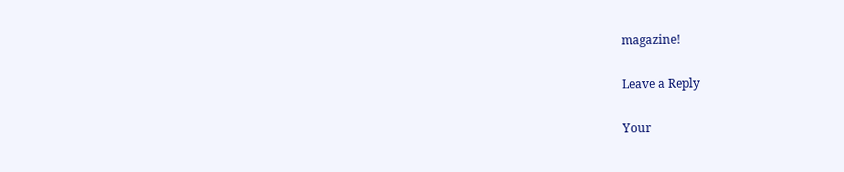magazine!

Leave a Reply

Your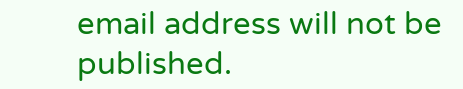email address will not be published.